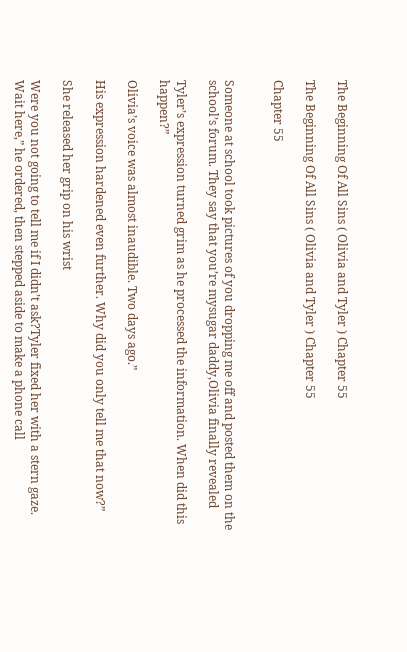The Beginning Of All Sins ( Olivia and Tyler ) Chapter 55

The Beginning Of All Sins ( Olivia and Tyler ) Chapter 55

Chapter 55


Someone at school took pictures of you dropping me off and posted them on the school’s forum. They say that you’re mysugar daddy,Olivia finally revealed

Tyler’s expression turned grim as he processed the information. When did this happen?”

Olivia’s voice was almost inaudible. Two days ago.”

His expression hardened even further. Why did you only tell me that now?”

She released her grip on his wrist

Were you not going to tell me if I didn’t ask?Tyler fixed her with a stern gaze. Wait here,” he ordered, then stepped aside to make a phone call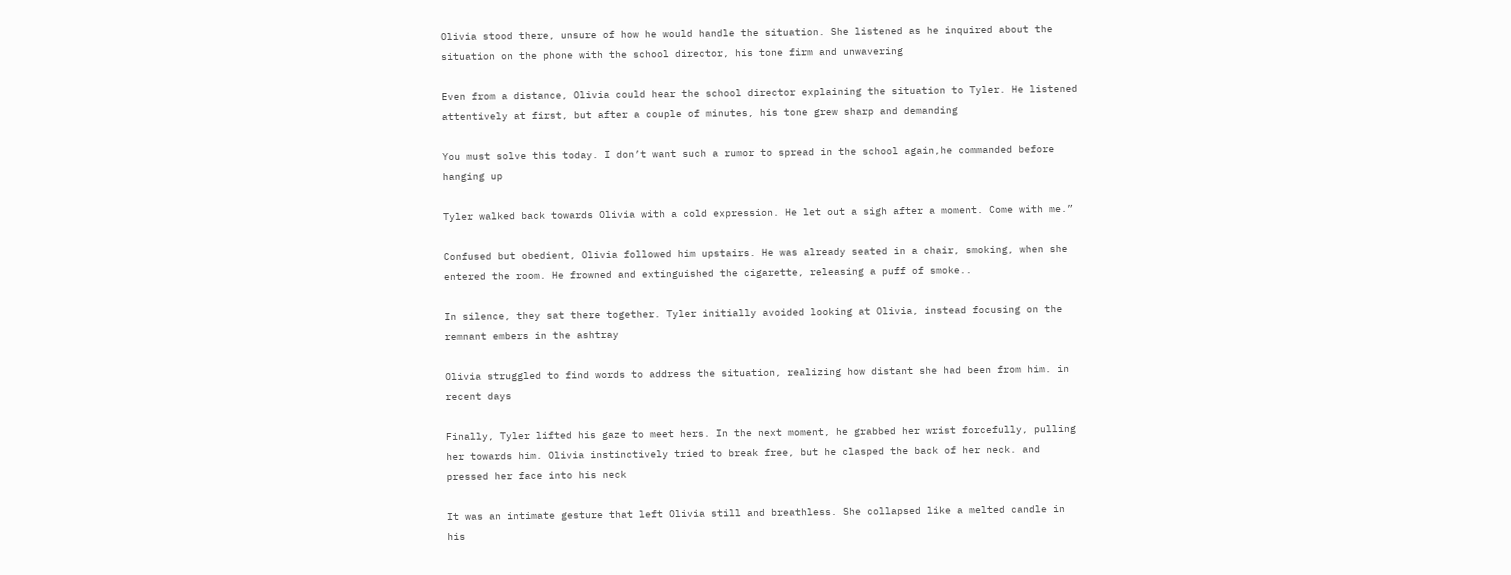Olivia stood there, unsure of how he would handle the situation. She listened as he inquired about the situation on the phone with the school director, his tone firm and unwavering

Even from a distance, Olivia could hear the school director explaining the situation to Tyler. He listened attentively at first, but after a couple of minutes, his tone grew sharp and demanding

You must solve this today. I don’t want such a rumor to spread in the school again,he commanded before hanging up

Tyler walked back towards Olivia with a cold expression. He let out a sigh after a moment. Come with me.”

Confused but obedient, Olivia followed him upstairs. He was already seated in a chair, smoking, when she entered the room. He frowned and extinguished the cigarette, releasing a puff of smoke..

In silence, they sat there together. Tyler initially avoided looking at Olivia, instead focusing on the remnant embers in the ashtray

Olivia struggled to find words to address the situation, realizing how distant she had been from him. in recent days

Finally, Tyler lifted his gaze to meet hers. In the next moment, he grabbed her wrist forcefully, pulling her towards him. Olivia instinctively tried to break free, but he clasped the back of her neck. and pressed her face into his neck

It was an intimate gesture that left Olivia still and breathless. She collapsed like a melted candle in his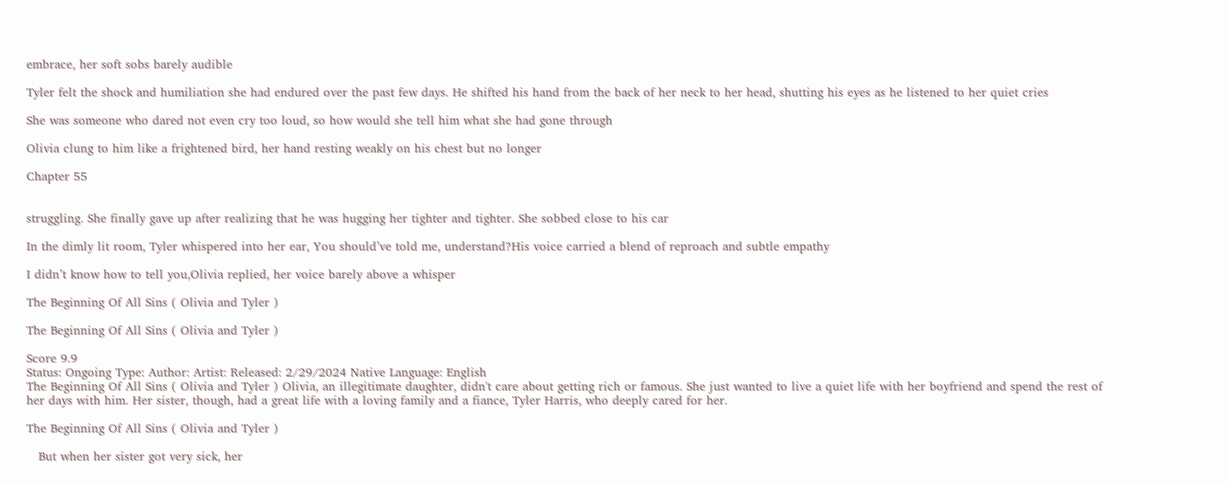embrace, her soft sobs barely audible

Tyler felt the shock and humiliation she had endured over the past few days. He shifted his hand from the back of her neck to her head, shutting his eyes as he listened to her quiet cries

She was someone who dared not even cry too loud, so how would she tell him what she had gone through

Olivia clung to him like a frightened bird, her hand resting weakly on his chest but no longer

Chapter 55


struggling. She finally gave up after realizing that he was hugging her tighter and tighter. She sobbed close to his car

In the dimly lit room, Tyler whispered into her ear, You should’ve told me, understand?His voice carried a blend of reproach and subtle empathy

I didn’t know how to tell you,Olivia replied, her voice barely above a whisper

The Beginning Of All Sins ( Olivia and Tyler )

The Beginning Of All Sins ( Olivia and Tyler )

Score 9.9
Status: Ongoing Type: Author: Artist: Released: 2/29/2024 Native Language: English
The Beginning Of All Sins ( Olivia and Tyler ) Olivia, an illegitimate daughter, didn't care about getting rich or famous. She just wanted to live a quiet life with her boyfriend and spend the rest of her days with him. Her sister, though, had a great life with a loving family and a fiance, Tyler Harris, who deeply cared for her.

The Beginning Of All Sins ( Olivia and Tyler )

   But when her sister got very sick, her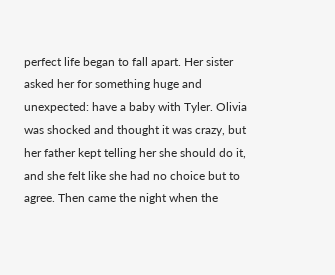perfect life began to fall apart. Her sister asked her for something huge and unexpected: have a baby with Tyler. Olivia was shocked and thought it was crazy, but her father kept telling her she should do it, and she felt like she had no choice but to agree. Then came the night when the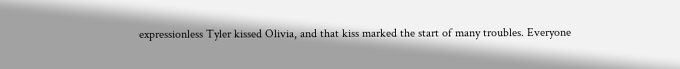expressionless Tyler kissed Olivia, and that kiss marked the start of many troubles. Everyone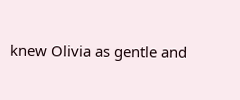knew Olivia as gentle and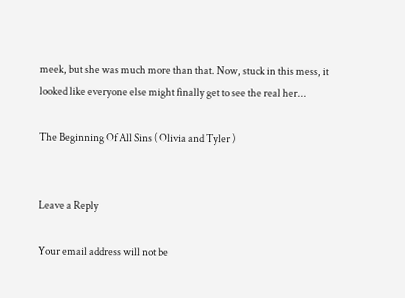meek, but she was much more than that. Now, stuck in this mess, it looked like everyone else might finally get to see the real her...

The Beginning Of All Sins ( Olivia and Tyler )


Leave a Reply

Your email address will not be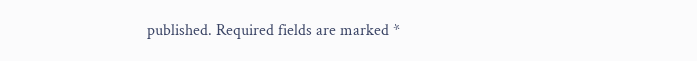published. Required fields are marked *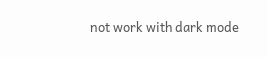not work with dark mode